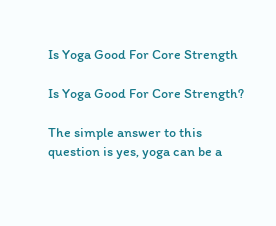Is Yoga Good For Core Strength

Is Yoga Good For Core Strength?

The simple answer to this question is yes, yoga can be a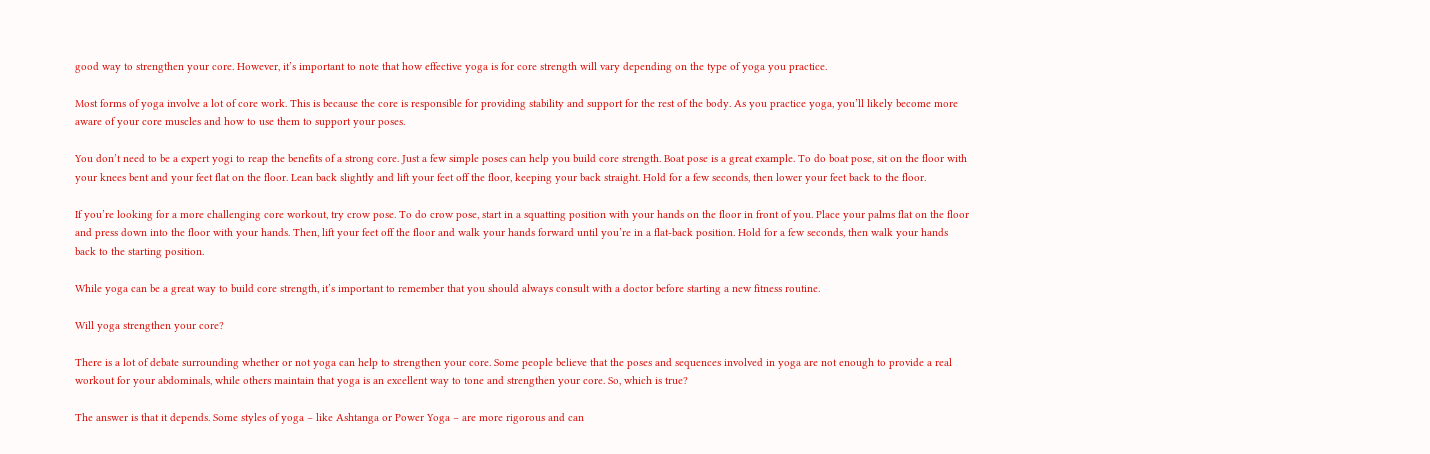good way to strengthen your core. However, it’s important to note that how effective yoga is for core strength will vary depending on the type of yoga you practice.

Most forms of yoga involve a lot of core work. This is because the core is responsible for providing stability and support for the rest of the body. As you practice yoga, you’ll likely become more aware of your core muscles and how to use them to support your poses.

You don’t need to be a expert yogi to reap the benefits of a strong core. Just a few simple poses can help you build core strength. Boat pose is a great example. To do boat pose, sit on the floor with your knees bent and your feet flat on the floor. Lean back slightly and lift your feet off the floor, keeping your back straight. Hold for a few seconds, then lower your feet back to the floor.

If you’re looking for a more challenging core workout, try crow pose. To do crow pose, start in a squatting position with your hands on the floor in front of you. Place your palms flat on the floor and press down into the floor with your hands. Then, lift your feet off the floor and walk your hands forward until you’re in a flat-back position. Hold for a few seconds, then walk your hands back to the starting position.

While yoga can be a great way to build core strength, it’s important to remember that you should always consult with a doctor before starting a new fitness routine.

Will yoga strengthen your core?

There is a lot of debate surrounding whether or not yoga can help to strengthen your core. Some people believe that the poses and sequences involved in yoga are not enough to provide a real workout for your abdominals, while others maintain that yoga is an excellent way to tone and strengthen your core. So, which is true?

The answer is that it depends. Some styles of yoga – like Ashtanga or Power Yoga – are more rigorous and can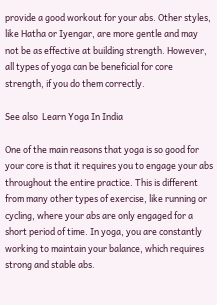provide a good workout for your abs. Other styles, like Hatha or Iyengar, are more gentle and may not be as effective at building strength. However, all types of yoga can be beneficial for core strength, if you do them correctly.

See also  Learn Yoga In India

One of the main reasons that yoga is so good for your core is that it requires you to engage your abs throughout the entire practice. This is different from many other types of exercise, like running or cycling, where your abs are only engaged for a short period of time. In yoga, you are constantly working to maintain your balance, which requires strong and stable abs.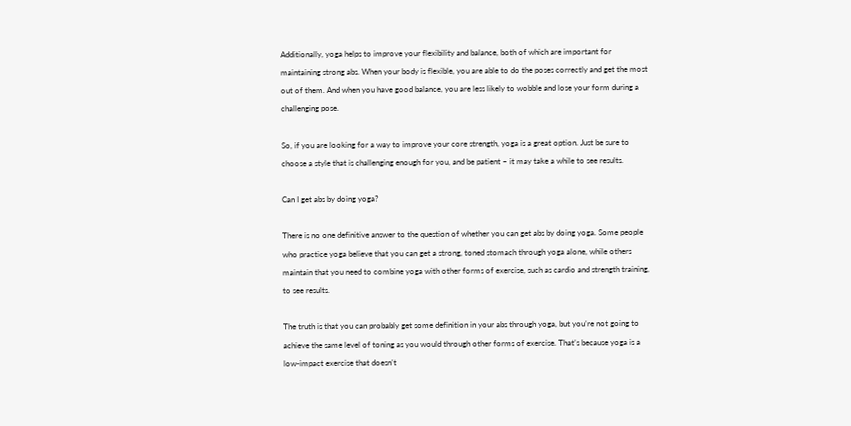Additionally, yoga helps to improve your flexibility and balance, both of which are important for maintaining strong abs. When your body is flexible, you are able to do the poses correctly and get the most out of them. And when you have good balance, you are less likely to wobble and lose your form during a challenging pose.

So, if you are looking for a way to improve your core strength, yoga is a great option. Just be sure to choose a style that is challenging enough for you, and be patient – it may take a while to see results.

Can I get abs by doing yoga?

There is no one definitive answer to the question of whether you can get abs by doing yoga. Some people who practice yoga believe that you can get a strong, toned stomach through yoga alone, while others maintain that you need to combine yoga with other forms of exercise, such as cardio and strength training, to see results.

The truth is that you can probably get some definition in your abs through yoga, but you’re not going to achieve the same level of toning as you would through other forms of exercise. That’s because yoga is a low-impact exercise that doesn’t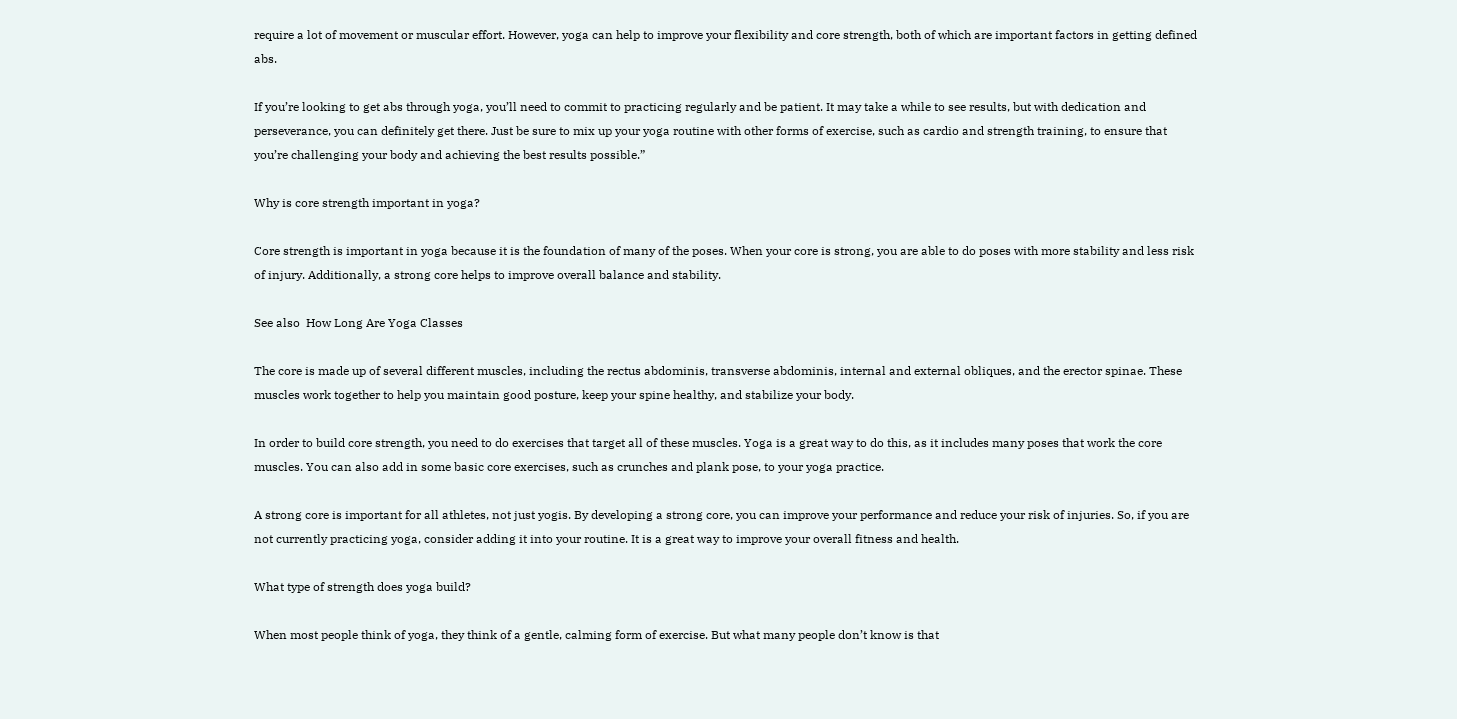require a lot of movement or muscular effort. However, yoga can help to improve your flexibility and core strength, both of which are important factors in getting defined abs.

If you’re looking to get abs through yoga, you’ll need to commit to practicing regularly and be patient. It may take a while to see results, but with dedication and perseverance, you can definitely get there. Just be sure to mix up your yoga routine with other forms of exercise, such as cardio and strength training, to ensure that you’re challenging your body and achieving the best results possible.”

Why is core strength important in yoga?

Core strength is important in yoga because it is the foundation of many of the poses. When your core is strong, you are able to do poses with more stability and less risk of injury. Additionally, a strong core helps to improve overall balance and stability.

See also  How Long Are Yoga Classes

The core is made up of several different muscles, including the rectus abdominis, transverse abdominis, internal and external obliques, and the erector spinae. These muscles work together to help you maintain good posture, keep your spine healthy, and stabilize your body.

In order to build core strength, you need to do exercises that target all of these muscles. Yoga is a great way to do this, as it includes many poses that work the core muscles. You can also add in some basic core exercises, such as crunches and plank pose, to your yoga practice.

A strong core is important for all athletes, not just yogis. By developing a strong core, you can improve your performance and reduce your risk of injuries. So, if you are not currently practicing yoga, consider adding it into your routine. It is a great way to improve your overall fitness and health.

What type of strength does yoga build?

When most people think of yoga, they think of a gentle, calming form of exercise. But what many people don’t know is that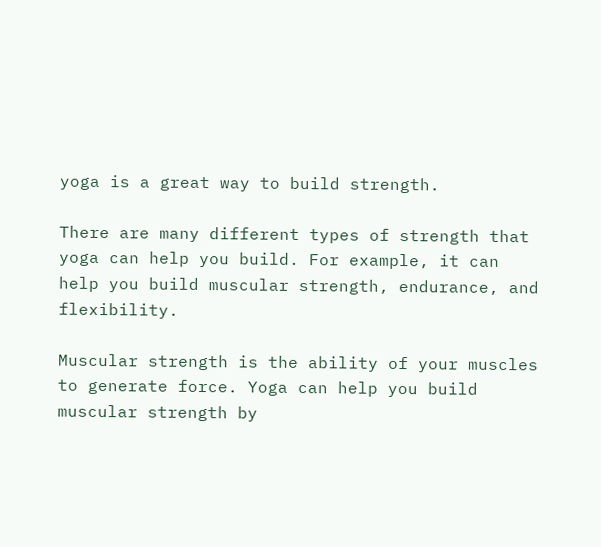yoga is a great way to build strength.

There are many different types of strength that yoga can help you build. For example, it can help you build muscular strength, endurance, and flexibility.

Muscular strength is the ability of your muscles to generate force. Yoga can help you build muscular strength by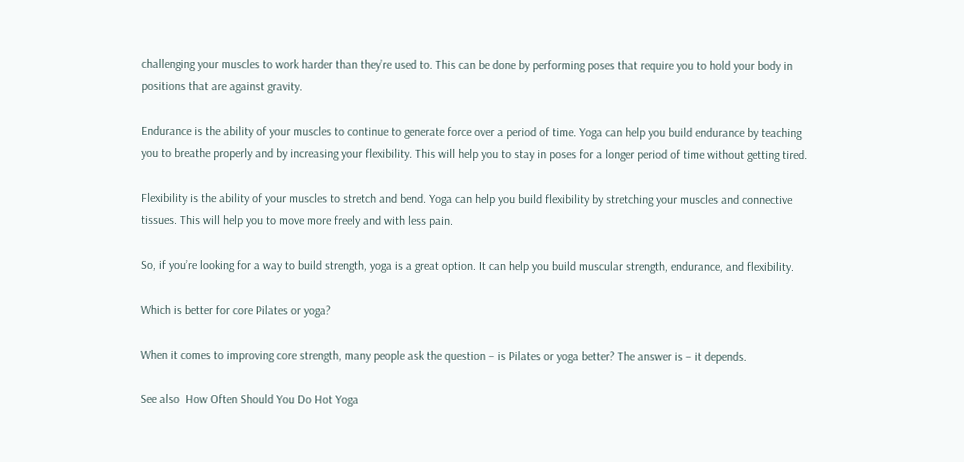challenging your muscles to work harder than they’re used to. This can be done by performing poses that require you to hold your body in positions that are against gravity.

Endurance is the ability of your muscles to continue to generate force over a period of time. Yoga can help you build endurance by teaching you to breathe properly and by increasing your flexibility. This will help you to stay in poses for a longer period of time without getting tired.

Flexibility is the ability of your muscles to stretch and bend. Yoga can help you build flexibility by stretching your muscles and connective tissues. This will help you to move more freely and with less pain.

So, if you’re looking for a way to build strength, yoga is a great option. It can help you build muscular strength, endurance, and flexibility.

Which is better for core Pilates or yoga?

When it comes to improving core strength, many people ask the question – is Pilates or yoga better? The answer is – it depends.

See also  How Often Should You Do Hot Yoga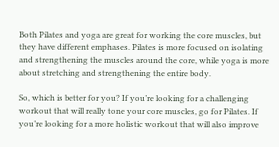Both Pilates and yoga are great for working the core muscles, but they have different emphases. Pilates is more focused on isolating and strengthening the muscles around the core, while yoga is more about stretching and strengthening the entire body.

So, which is better for you? If you’re looking for a challenging workout that will really tone your core muscles, go for Pilates. If you’re looking for a more holistic workout that will also improve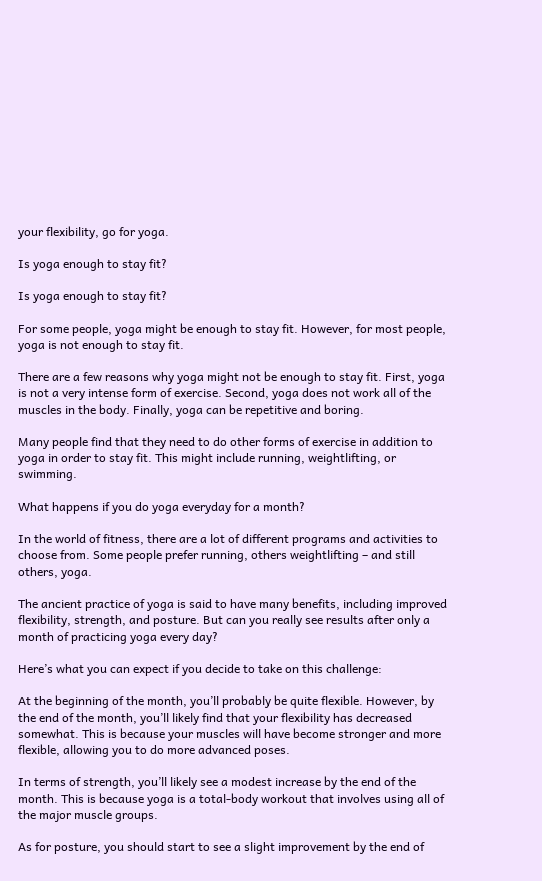your flexibility, go for yoga.

Is yoga enough to stay fit?

Is yoga enough to stay fit?

For some people, yoga might be enough to stay fit. However, for most people, yoga is not enough to stay fit.

There are a few reasons why yoga might not be enough to stay fit. First, yoga is not a very intense form of exercise. Second, yoga does not work all of the muscles in the body. Finally, yoga can be repetitive and boring.

Many people find that they need to do other forms of exercise in addition to yoga in order to stay fit. This might include running, weightlifting, or swimming.

What happens if you do yoga everyday for a month?

In the world of fitness, there are a lot of different programs and activities to choose from. Some people prefer running, others weightlifting – and still others, yoga.

The ancient practice of yoga is said to have many benefits, including improved flexibility, strength, and posture. But can you really see results after only a month of practicing yoga every day?

Here’s what you can expect if you decide to take on this challenge:

At the beginning of the month, you’ll probably be quite flexible. However, by the end of the month, you’ll likely find that your flexibility has decreased somewhat. This is because your muscles will have become stronger and more flexible, allowing you to do more advanced poses.

In terms of strength, you’ll likely see a modest increase by the end of the month. This is because yoga is a total-body workout that involves using all of the major muscle groups.

As for posture, you should start to see a slight improvement by the end of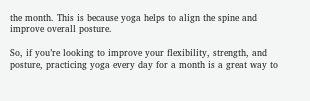the month. This is because yoga helps to align the spine and improve overall posture.

So, if you’re looking to improve your flexibility, strength, and posture, practicing yoga every day for a month is a great way to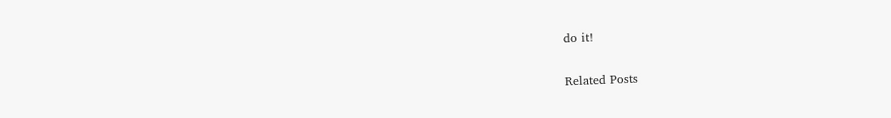do it!

Related Posts